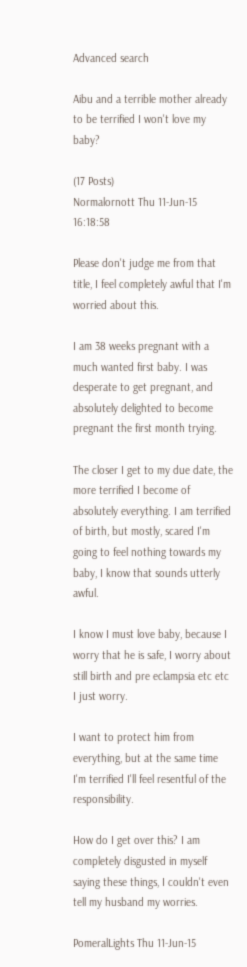Advanced search

Aibu and a terrible mother already to be terrified I won't love my baby?

(17 Posts)
Normalornott Thu 11-Jun-15 16:18:58

Please don't judge me from that title, I feel completely awful that I'm worried about this.

I am 38 weeks pregnant with a much wanted first baby. I was desperate to get pregnant, and absolutely delighted to become pregnant the first month trying.

The closer I get to my due date, the more terrified I become of absolutely everything. I am terrified of birth, but mostly, scared I'm going to feel nothing towards my baby, I know that sounds utterly awful.

I know I must love baby, because I worry that he is safe, I worry about still birth and pre eclampsia etc etc I just worry.

I want to protect him from everything, but at the same time I'm terrified I'll feel resentful of the responsibility.

How do I get over this? I am completely disgusted in myself saying these things, I couldn't even tell my husband my worries.

PomeralLights Thu 11-Jun-15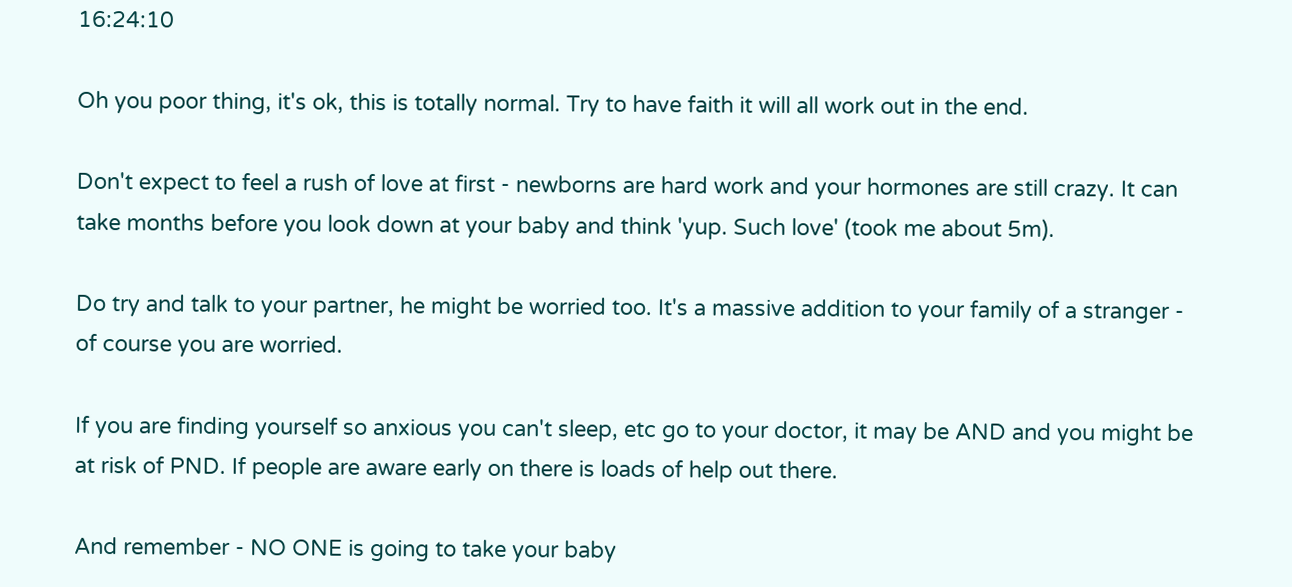16:24:10

Oh you poor thing, it's ok, this is totally normal. Try to have faith it will all work out in the end.

Don't expect to feel a rush of love at first - newborns are hard work and your hormones are still crazy. It can take months before you look down at your baby and think 'yup. Such love' (took me about 5m).

Do try and talk to your partner, he might be worried too. It's a massive addition to your family of a stranger - of course you are worried.

If you are finding yourself so anxious you can't sleep, etc go to your doctor, it may be AND and you might be at risk of PND. If people are aware early on there is loads of help out there.

And remember - NO ONE is going to take your baby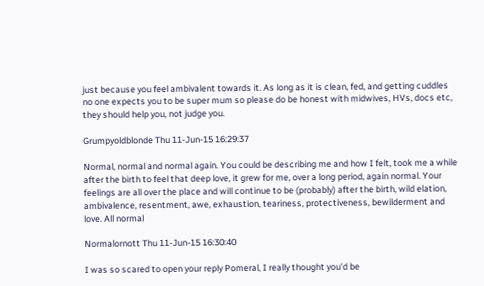just because you feel ambivalent towards it. As long as it is clean, fed, and getting cuddles no one expects you to be super mum so please do be honest with midwives, HVs, docs etc, they should help you, not judge you.

Grumpyoldblonde Thu 11-Jun-15 16:29:37

Normal, normal and normal again. You could be describing me and how I felt, took me a while after the birth to feel that deep love, it grew for me, over a long period, again normal. Your feelings are all over the place and will continue to be (probably) after the birth, wild elation, ambivalence, resentment, awe, exhaustion, teariness, protectiveness, bewilderment and love. All normal

Normalornott Thu 11-Jun-15 16:30:40

I was so scared to open your reply Pomeral, I really thought you'd be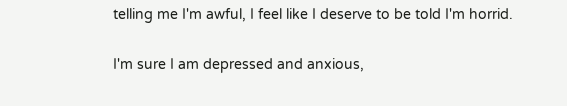telling me I'm awful, I feel like I deserve to be told I'm horrid.

I'm sure I am depressed and anxious,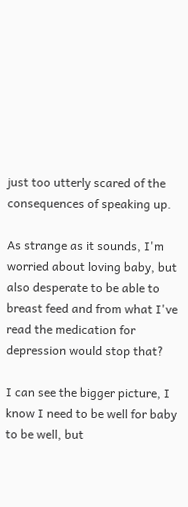just too utterly scared of the consequences of speaking up.

As strange as it sounds, I'm worried about loving baby, but also desperate to be able to breast feed and from what I've read the medication for depression would stop that?

I can see the bigger picture, I know I need to be well for baby to be well, but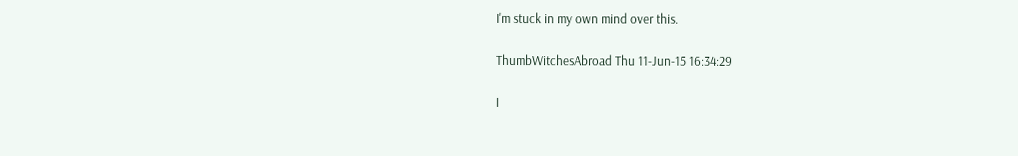I'm stuck in my own mind over this.

ThumbWitchesAbroad Thu 11-Jun-15 16:34:29

I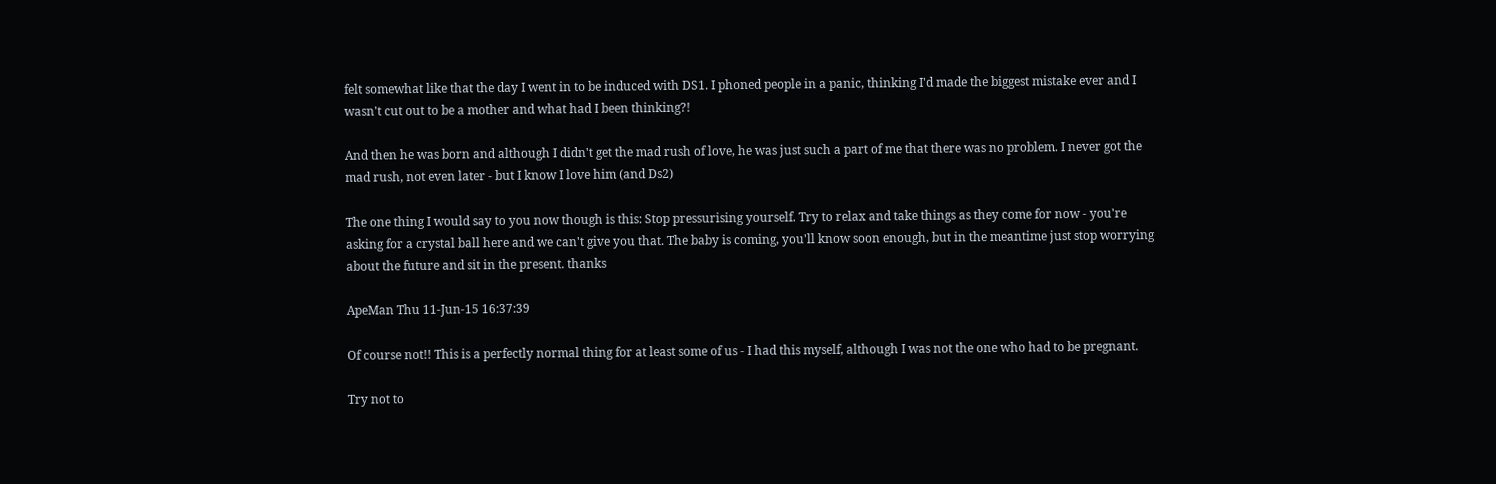felt somewhat like that the day I went in to be induced with DS1. I phoned people in a panic, thinking I'd made the biggest mistake ever and I wasn't cut out to be a mother and what had I been thinking?!

And then he was born and although I didn't get the mad rush of love, he was just such a part of me that there was no problem. I never got the mad rush, not even later - but I know I love him (and Ds2)

The one thing I would say to you now though is this: Stop pressurising yourself. Try to relax and take things as they come for now - you're asking for a crystal ball here and we can't give you that. The baby is coming, you'll know soon enough, but in the meantime just stop worrying about the future and sit in the present. thanks

ApeMan Thu 11-Jun-15 16:37:39

Of course not!! This is a perfectly normal thing for at least some of us - I had this myself, although I was not the one who had to be pregnant.

Try not to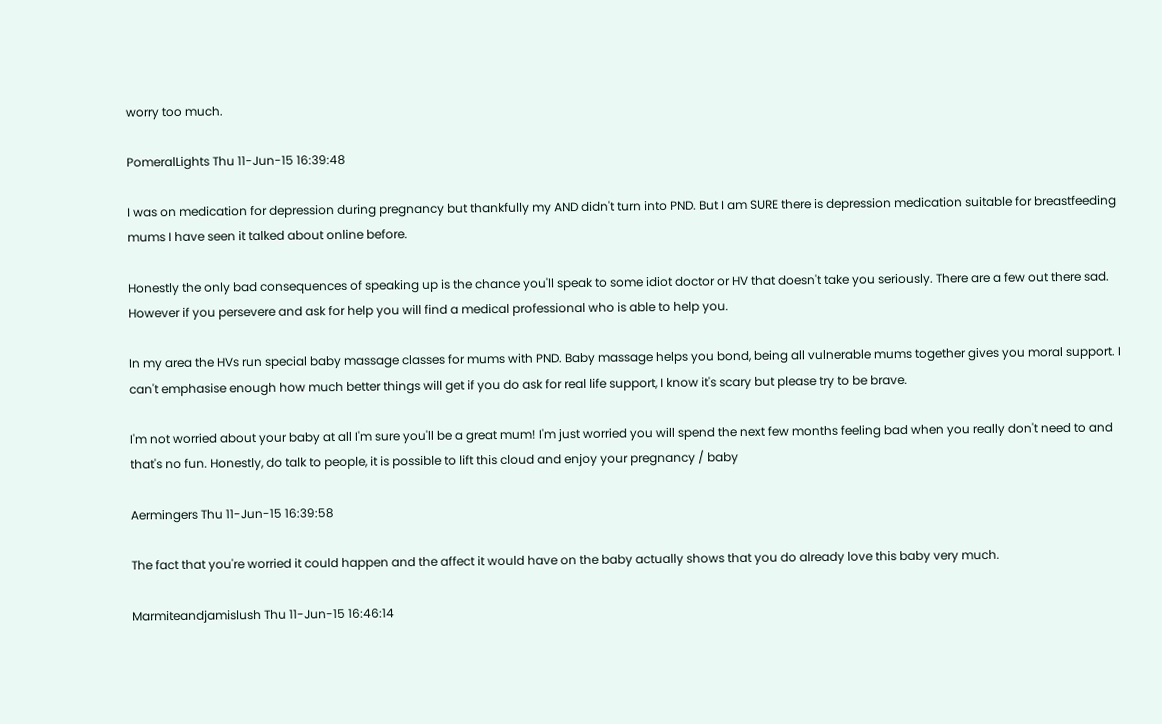worry too much.

PomeralLights Thu 11-Jun-15 16:39:48

I was on medication for depression during pregnancy but thankfully my AND didn't turn into PND. But I am SURE there is depression medication suitable for breastfeeding mums I have seen it talked about online before.

Honestly the only bad consequences of speaking up is the chance you'll speak to some idiot doctor or HV that doesn't take you seriously. There are a few out there sad. However if you persevere and ask for help you will find a medical professional who is able to help you.

In my area the HVs run special baby massage classes for mums with PND. Baby massage helps you bond, being all vulnerable mums together gives you moral support. I can't emphasise enough how much better things will get if you do ask for real life support, I know it's scary but please try to be brave.

I'm not worried about your baby at all I'm sure you'll be a great mum! I'm just worried you will spend the next few months feeling bad when you really don't need to and that's no fun. Honestly, do talk to people, it is possible to lift this cloud and enjoy your pregnancy / baby

Aermingers Thu 11-Jun-15 16:39:58

The fact that you're worried it could happen and the affect it would have on the baby actually shows that you do already love this baby very much.

Marmiteandjamislush Thu 11-Jun-15 16:46:14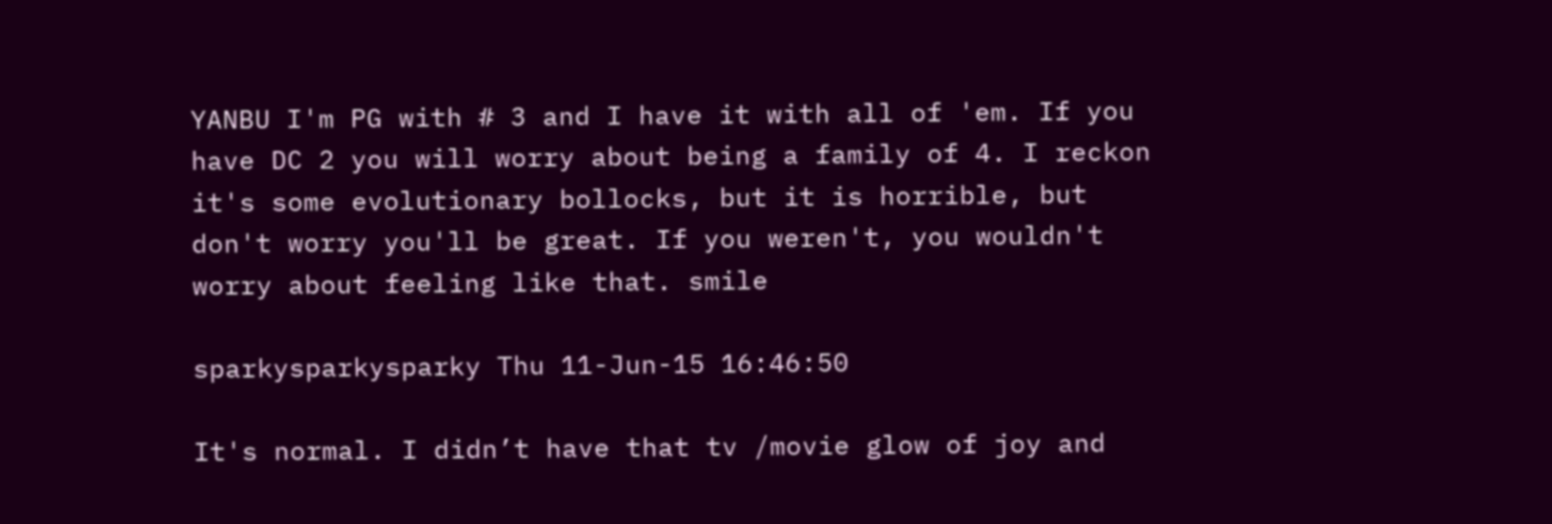YANBU I'm PG with # 3 and I have it with all of 'em. If you have DC 2 you will worry about being a family of 4. I reckon it's some evolutionary bollocks, but it is horrible, but don't worry you'll be great. If you weren't, you wouldn't worry about feeling like that. smile

sparkysparkysparky Thu 11-Jun-15 16:46:50

It's normal. I didn’t have that tv /movie glow of joy and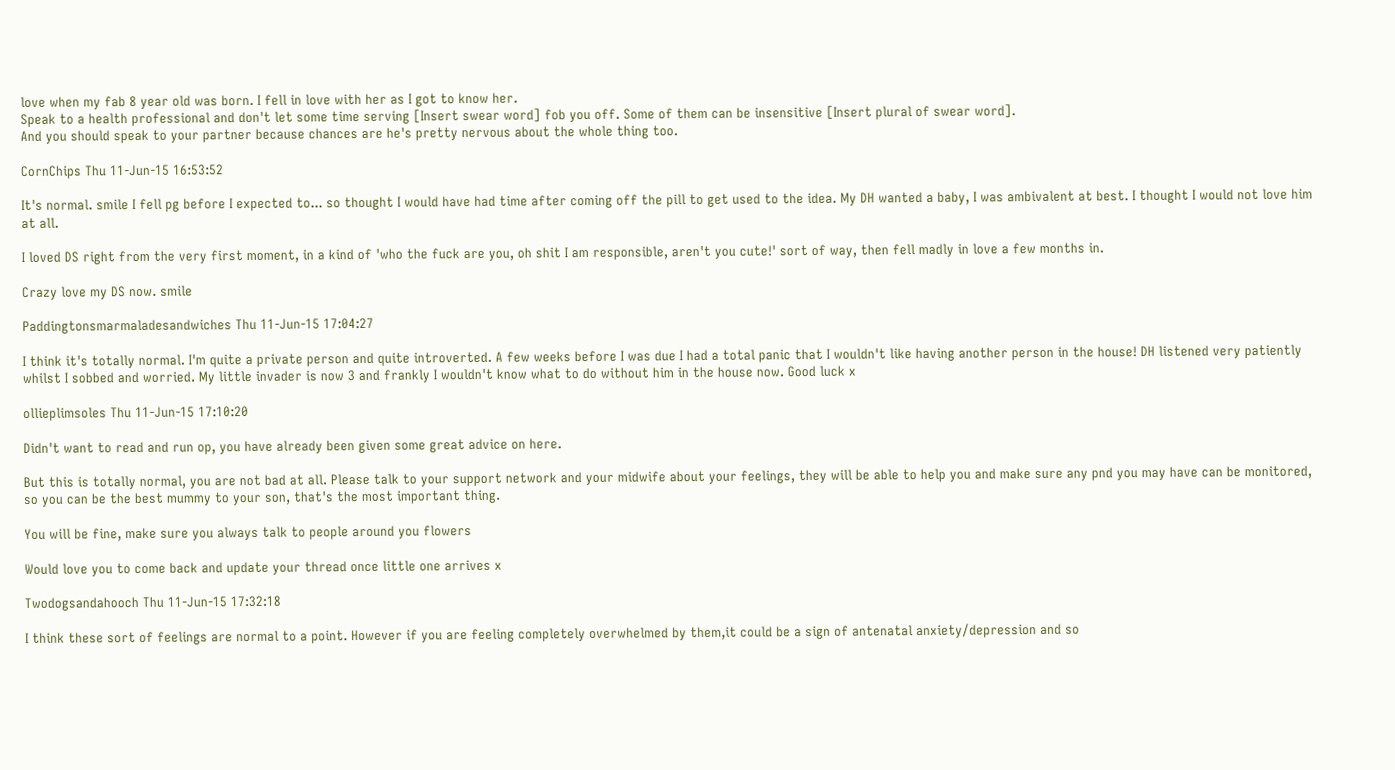love when my fab 8 year old was born. I fell in love with her as I got to know her.
Speak to a health professional and don't let some time serving [Insert swear word] fob you off. Some of them can be insensitive [Insert plural of swear word].
And you should speak to your partner because chances are he's pretty nervous about the whole thing too.

CornChips Thu 11-Jun-15 16:53:52

It's normal. smile I fell pg before I expected to... so thought I would have had time after coming off the pill to get used to the idea. My DH wanted a baby, I was ambivalent at best. I thought I would not love him at all.

I loved DS right from the very first moment, in a kind of 'who the fuck are you, oh shit I am responsible, aren't you cute!' sort of way, then fell madly in love a few months in.

Crazy love my DS now. smile

Paddingtonsmarmaladesandwiches Thu 11-Jun-15 17:04:27

I think it's totally normal. I'm quite a private person and quite introverted. A few weeks before I was due I had a total panic that I wouldn't like having another person in the house! DH listened very patiently whilst I sobbed and worried. My little invader is now 3 and frankly I wouldn't know what to do without him in the house now. Good luck x

ollieplimsoles Thu 11-Jun-15 17:10:20

Didn't want to read and run op, you have already been given some great advice on here.

But this is totally normal, you are not bad at all. Please talk to your support network and your midwife about your feelings, they will be able to help you and make sure any pnd you may have can be monitored, so you can be the best mummy to your son, that's the most important thing.

You will be fine, make sure you always talk to people around you flowers

Would love you to come back and update your thread once little one arrives x

Twodogsandahooch Thu 11-Jun-15 17:32:18

I think these sort of feelings are normal to a point. However if you are feeling completely overwhelmed by them,it could be a sign of antenatal anxiety/depression and so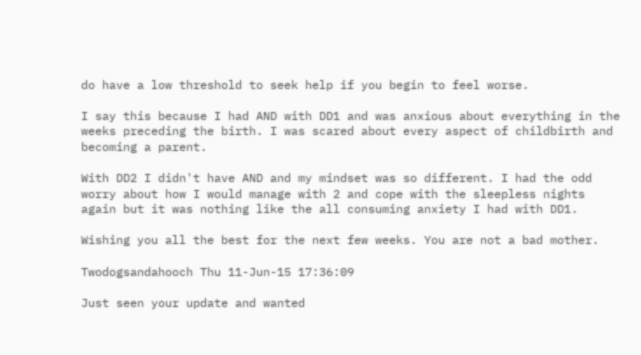do have a low threshold to seek help if you begin to feel worse.

I say this because I had AND with DD1 and was anxious about everything in the weeks preceding the birth. I was scared about every aspect of childbirth and becoming a parent.

With DD2 I didn't have AND and my mindset was so different. I had the odd worry about how I would manage with 2 and cope with the sleepless nights again but it was nothing like the all consuming anxiety I had with DD1.

Wishing you all the best for the next few weeks. You are not a bad mother.

Twodogsandahooch Thu 11-Jun-15 17:36:09

Just seen your update and wanted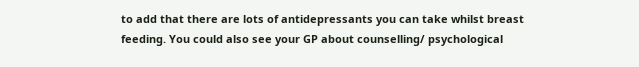to add that there are lots of antidepressants you can take whilst breast feeding. You could also see your GP about counselling/ psychological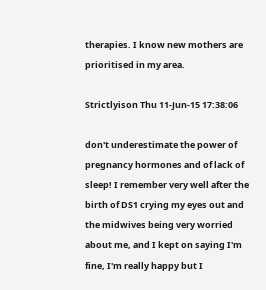therapies. I know new mothers are prioritised in my area.

Strictlyison Thu 11-Jun-15 17:38:06

don't underestimate the power of pregnancy hormones and of lack of sleep! I remember very well after the birth of DS1 crying my eyes out and the midwives being very worried about me, and I kept on saying I'm fine, I'm really happy but I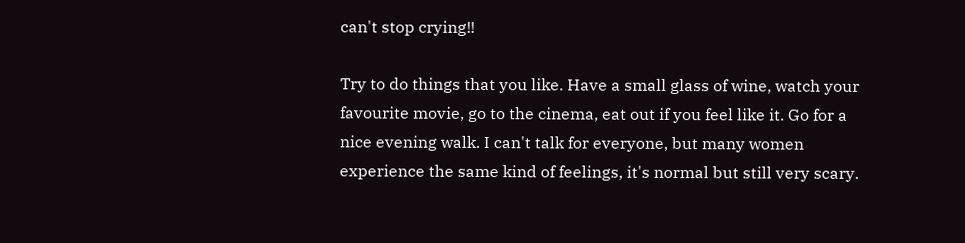can't stop crying!!

Try to do things that you like. Have a small glass of wine, watch your favourite movie, go to the cinema, eat out if you feel like it. Go for a nice evening walk. I can't talk for everyone, but many women experience the same kind of feelings, it's normal but still very scary.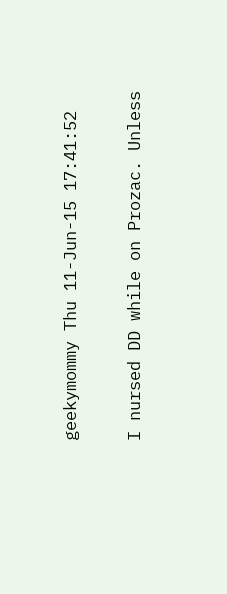geekymommy Thu 11-Jun-15 17:41:52

I nursed DD while on Prozac. Unless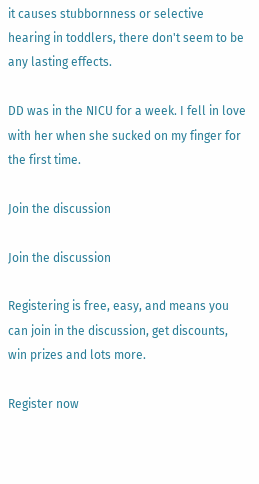it causes stubbornness or selective hearing in toddlers, there don't seem to be any lasting effects.

DD was in the NICU for a week. I fell in love with her when she sucked on my finger for the first time.

Join the discussion

Join the discussion

Registering is free, easy, and means you can join in the discussion, get discounts, win prizes and lots more.

Register now